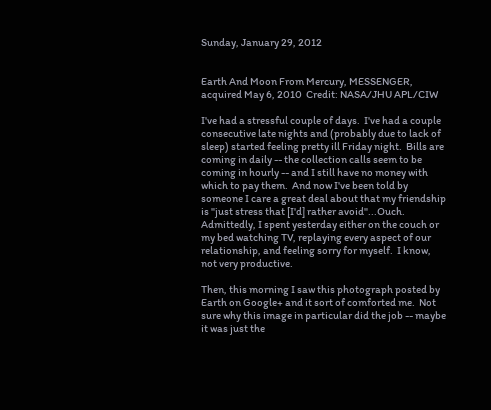Sunday, January 29, 2012


Earth And Moon From Mercury, MESSENGER, acquired May 6, 2010  Credit: NASA/JHU APL/CIW

I've had a stressful couple of days.  I've had a couple consecutive late nights and (probably due to lack of sleep) started feeling pretty ill Friday night.  Bills are coming in daily -- the collection calls seem to be coming in hourly -- and I still have no money with which to pay them.  And now I've been told by someone I care a great deal about that my friendship is "just stress that [I'd] rather avoid"...Ouch.  Admittedly, I spent yesterday either on the couch or my bed watching TV, replaying every aspect of our relationship, and feeling sorry for myself.  I know, not very productive.

Then, this morning I saw this photograph posted by Earth on Google+ and it sort of comforted me.  Not sure why this image in particular did the job -- maybe it was just the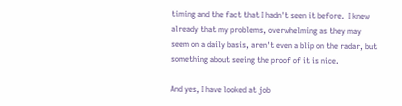timing and the fact that I hadn't seen it before.  I knew already that my problems, overwhelming as they may seem on a daily basis, aren't even a blip on the radar, but something about seeing the proof of it is nice.

And yes, I have looked at job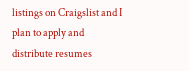listings on Craigslist and I plan to apply and distribute resumes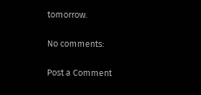tomorrow.

No comments:

Post a Comment